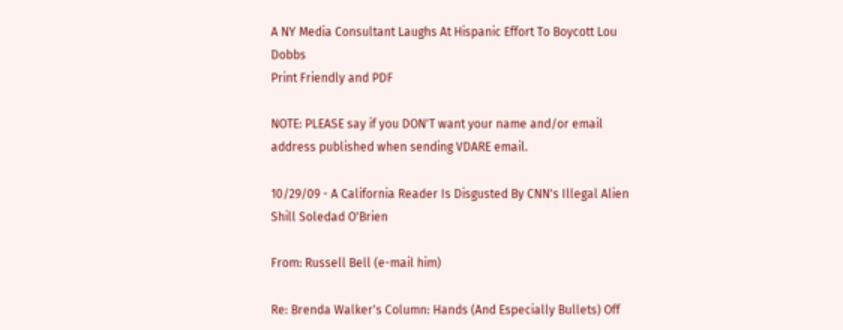A NY Media Consultant Laughs At Hispanic Effort To Boycott Lou Dobbs
Print Friendly and PDF

NOTE: PLEASE say if you DON'T want your name and/or email address published when sending VDARE email.

10/29/09 - A California Reader Is Disgusted By CNN's Illegal Alien Shill Soledad O'Brien

From: Russell Bell (e-mail him)

Re: Brenda Walker's Column: Hands (And Especially Bullets) Off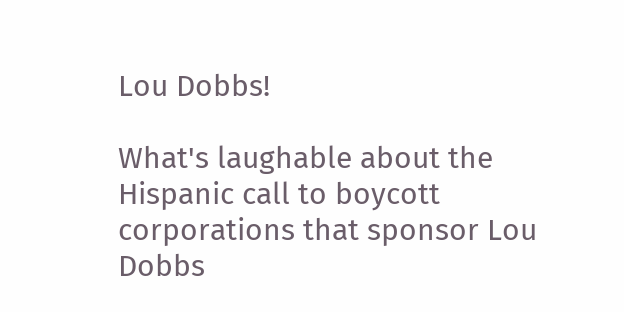Lou Dobbs!

What's laughable about the Hispanic call to boycott corporations that sponsor Lou Dobbs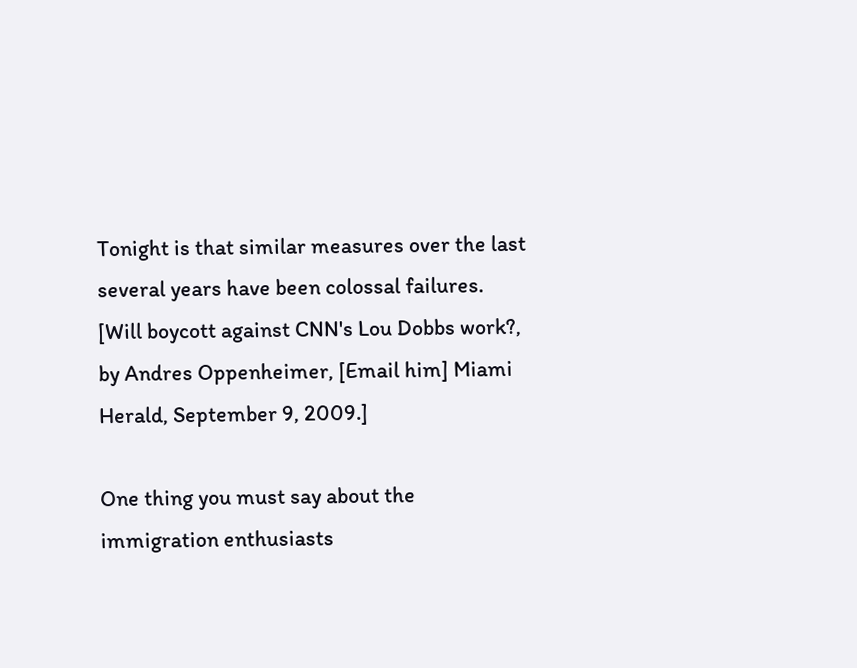Tonight is that similar measures over the last several years have been colossal failures. [Will boycott against CNN's Lou Dobbs work?, by Andres Oppenheimer, [Email him] Miami Herald, September 9, 2009.]

One thing you must say about the immigration enthusiasts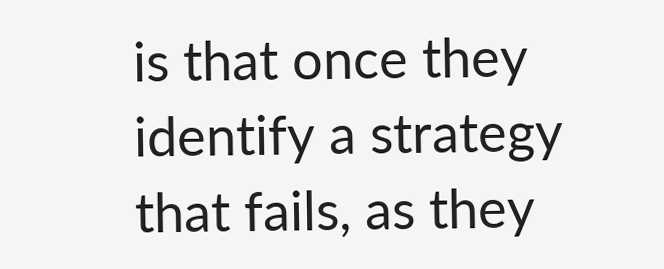is that once they identify a strategy that fails, as they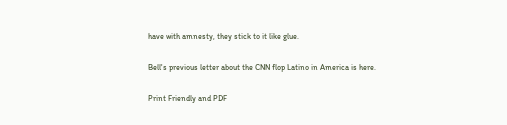have with amnesty, they stick to it like glue.

Bell's previous letter about the CNN flop Latino in America is here.

Print Friendly and PDF